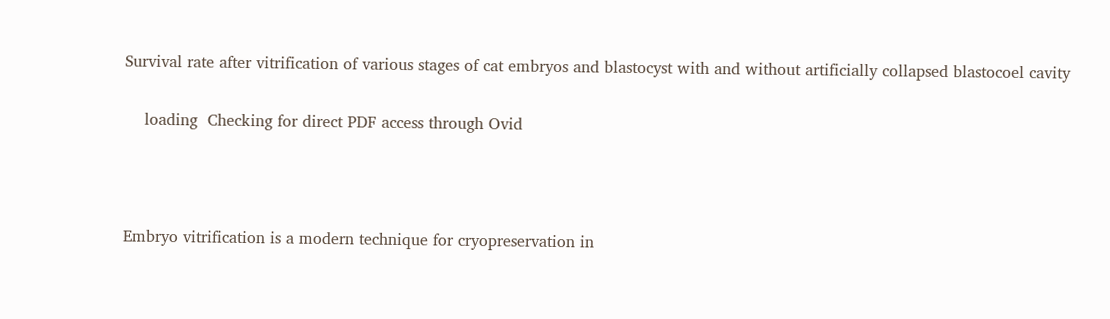Survival rate after vitrification of various stages of cat embryos and blastocyst with and without artificially collapsed blastocoel cavity

    loading  Checking for direct PDF access through Ovid



Embryo vitrification is a modern technique for cryopreservation in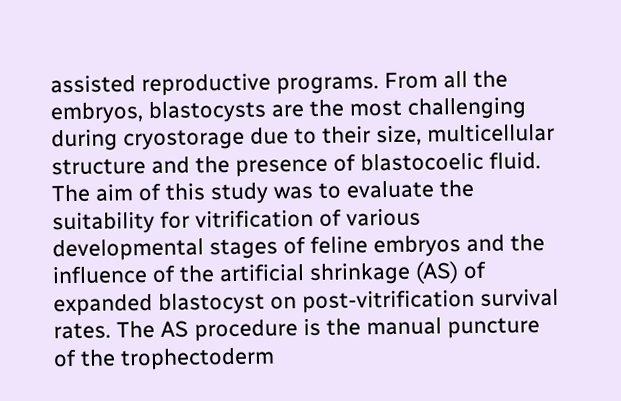assisted reproductive programs. From all the embryos, blastocysts are the most challenging during cryostorage due to their size, multicellular structure and the presence of blastocoelic fluid. The aim of this study was to evaluate the suitability for vitrification of various developmental stages of feline embryos and the influence of the artificial shrinkage (AS) of expanded blastocyst on post-vitrification survival rates. The AS procedure is the manual puncture of the trophectoderm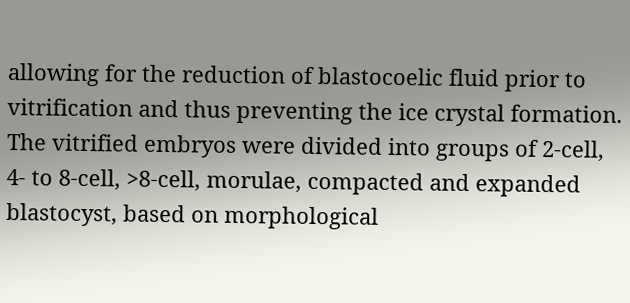allowing for the reduction of blastocoelic fluid prior to vitrification and thus preventing the ice crystal formation. The vitrified embryos were divided into groups of 2-cell, 4- to 8-cell, >8-cell, morulae, compacted and expanded blastocyst, based on morphological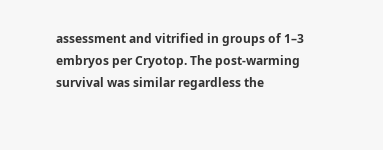assessment and vitrified in groups of 1–3 embryos per Cryotop. The post-warming survival was similar regardless the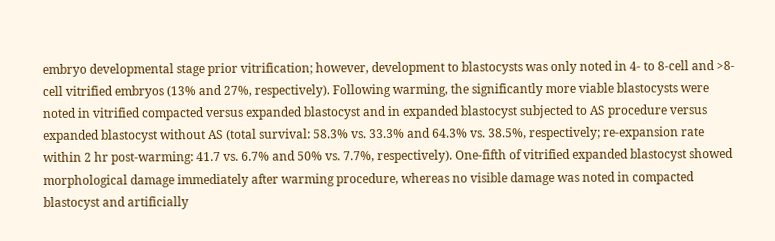embryo developmental stage prior vitrification; however, development to blastocysts was only noted in 4- to 8-cell and >8-cell vitrified embryos (13% and 27%, respectively). Following warming, the significantly more viable blastocysts were noted in vitrified compacted versus expanded blastocyst and in expanded blastocyst subjected to AS procedure versus expanded blastocyst without AS (total survival: 58.3% vs. 33.3% and 64.3% vs. 38.5%, respectively; re-expansion rate within 2 hr post-warming: 41.7 vs. 6.7% and 50% vs. 7.7%, respectively). One-fifth of vitrified expanded blastocyst showed morphological damage immediately after warming procedure, whereas no visible damage was noted in compacted blastocyst and artificially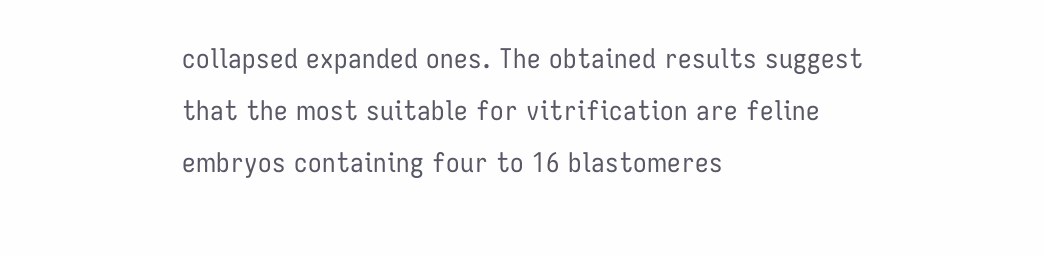collapsed expanded ones. The obtained results suggest that the most suitable for vitrification are feline embryos containing four to 16 blastomeres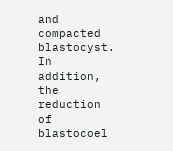and compacted blastocyst. In addition, the reduction of blastocoel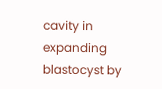cavity in expanding blastocyst by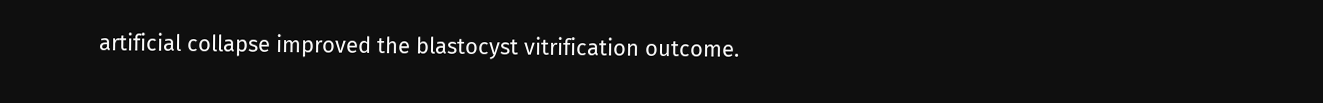artificial collapse improved the blastocyst vitrification outcome.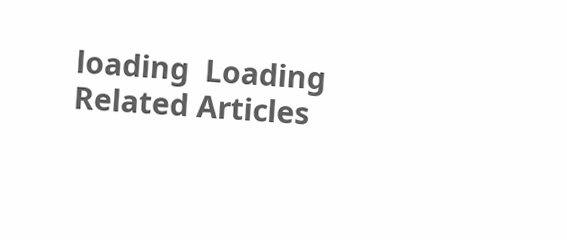loading  Loading Related Articles